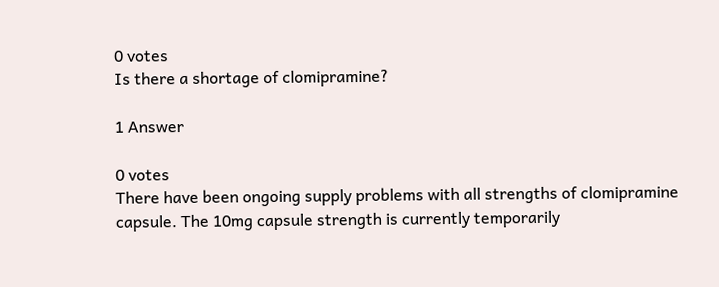0 votes
Is there a shortage of clomipramine?

1 Answer

0 votes
There have been ongoing supply problems with all strengths of clomipramine capsule. The 10mg capsule strength is currently temporarily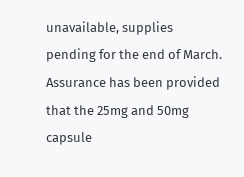unavailable, supplies pending for the end of March. Assurance has been provided that the 25mg and 50mg capsule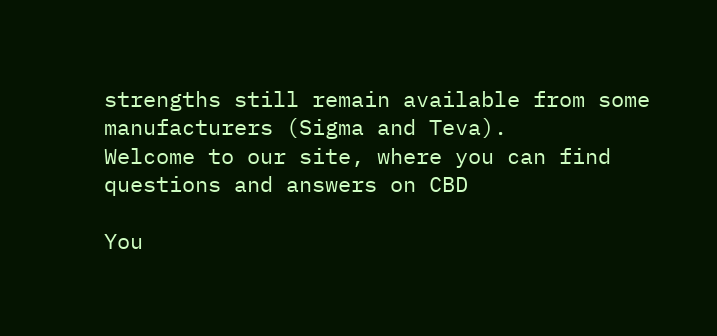strengths still remain available from some manufacturers (Sigma and Teva).
Welcome to our site, where you can find questions and answers on CBD

You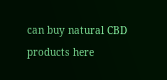can buy natural CBD products here